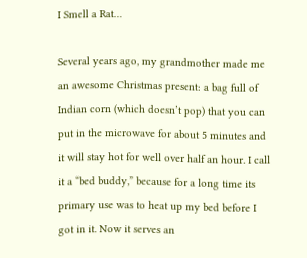I Smell a Rat…

Several years ago, my grandmother made me an awesome Christmas present: a bag full of Indian corn (which doesn’t pop) that you can put in the microwave for about 5 minutes and it will stay hot for well over half an hour. I call it a “bed buddy,” because for a long time its primary use was to heat up my bed before I got in it. Now it serves an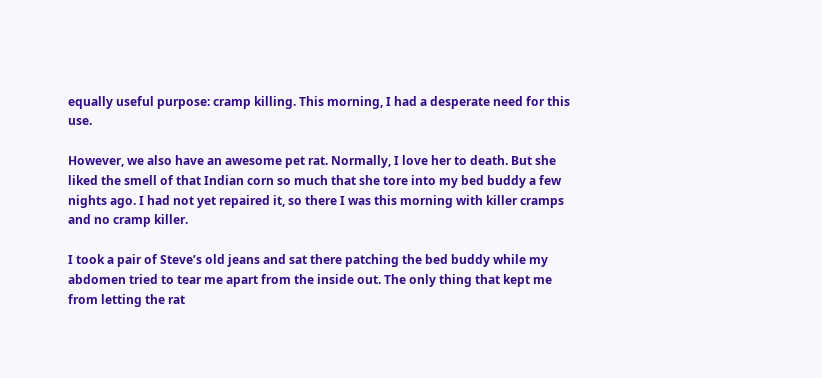equally useful purpose: cramp killing. This morning, I had a desperate need for this use.

However, we also have an awesome pet rat. Normally, I love her to death. But she liked the smell of that Indian corn so much that she tore into my bed buddy a few nights ago. I had not yet repaired it, so there I was this morning with killer cramps and no cramp killer.

I took a pair of Steve’s old jeans and sat there patching the bed buddy while my abdomen tried to tear me apart from the inside out. The only thing that kept me from letting the rat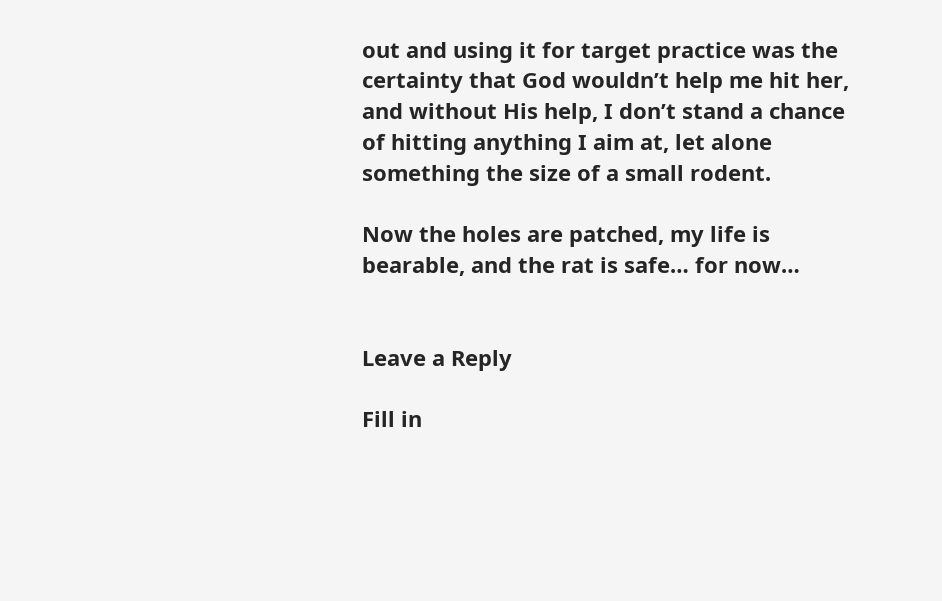out and using it for target practice was the certainty that God wouldn’t help me hit her, and without His help, I don’t stand a chance of hitting anything I aim at, let alone something the size of a small rodent.

Now the holes are patched, my life is bearable, and the rat is safe… for now…


Leave a Reply

Fill in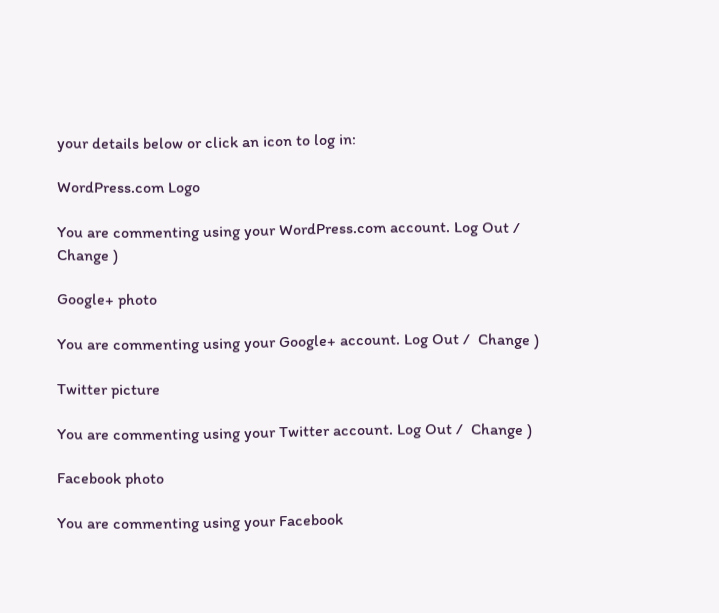your details below or click an icon to log in:

WordPress.com Logo

You are commenting using your WordPress.com account. Log Out /  Change )

Google+ photo

You are commenting using your Google+ account. Log Out /  Change )

Twitter picture

You are commenting using your Twitter account. Log Out /  Change )

Facebook photo

You are commenting using your Facebook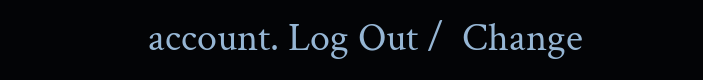account. Log Out /  Change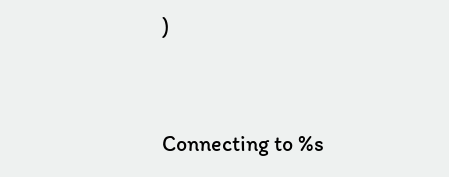)


Connecting to %s